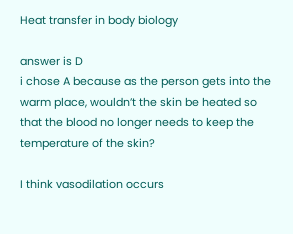Heat transfer in body biology

answer is D
i chose A because as the person gets into the warm place, wouldn’t the skin be heated so that the blood no longer needs to keep the temperature of the skin?

I think vasodilation occurs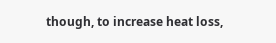though, to increase heat loss,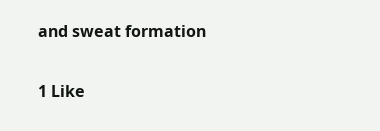and sweat formation

1 Like